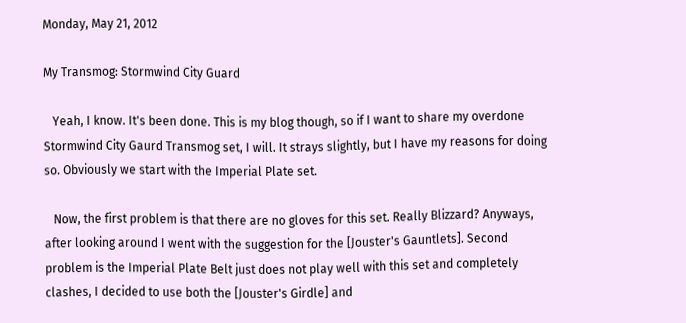Monday, May 21, 2012

My Transmog: Stormwind City Guard

   Yeah, I know. It's been done. This is my blog though, so if I want to share my overdone Stormwind City Gaurd Transmog set, I will. It strays slightly, but I have my reasons for doing so. Obviously we start with the Imperial Plate set.

   Now, the first problem is that there are no gloves for this set. Really Blizzard? Anyways, after looking around I went with the suggestion for the [Jouster's Gauntlets]. Second problem is the Imperial Plate Belt just does not play well with this set and completely clashes, I decided to use both the [Jouster's Girdle] and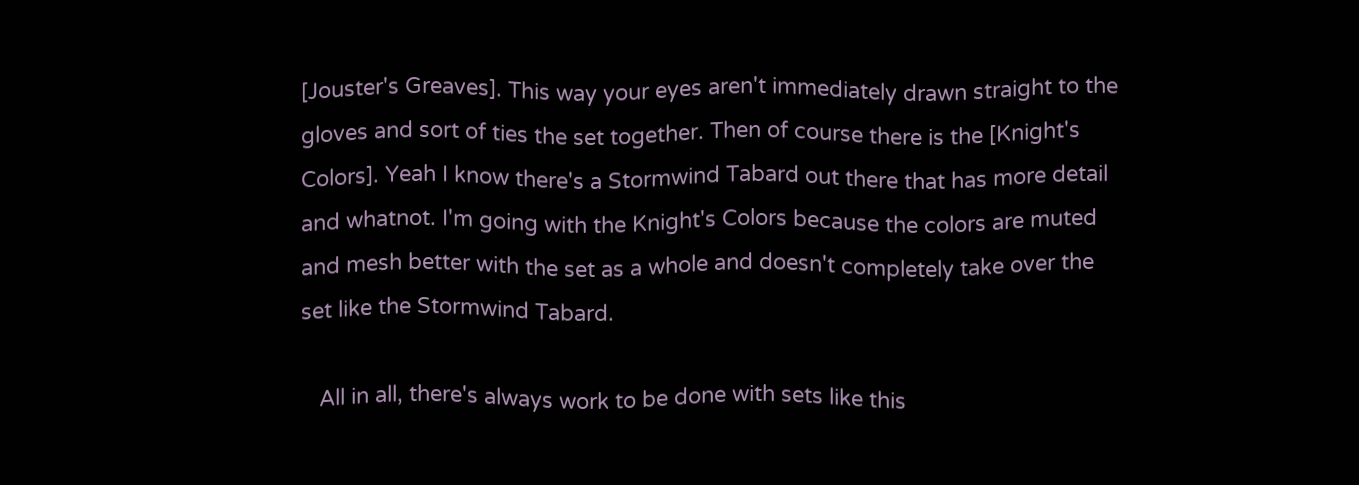[Jouster's Greaves]. This way your eyes aren't immediately drawn straight to the gloves and sort of ties the set together. Then of course there is the [Knight's Colors]. Yeah I know there's a Stormwind Tabard out there that has more detail and whatnot. I'm going with the Knight's Colors because the colors are muted and mesh better with the set as a whole and doesn't completely take over the set like the Stormwind Tabard.

   All in all, there's always work to be done with sets like this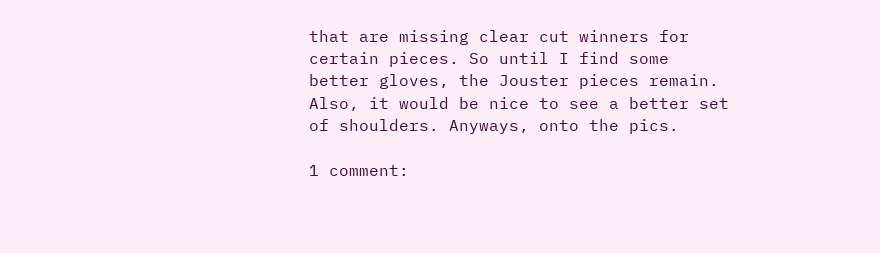that are missing clear cut winners for certain pieces. So until I find some better gloves, the Jouster pieces remain. Also, it would be nice to see a better set of shoulders. Anyways, onto the pics.

1 comment: